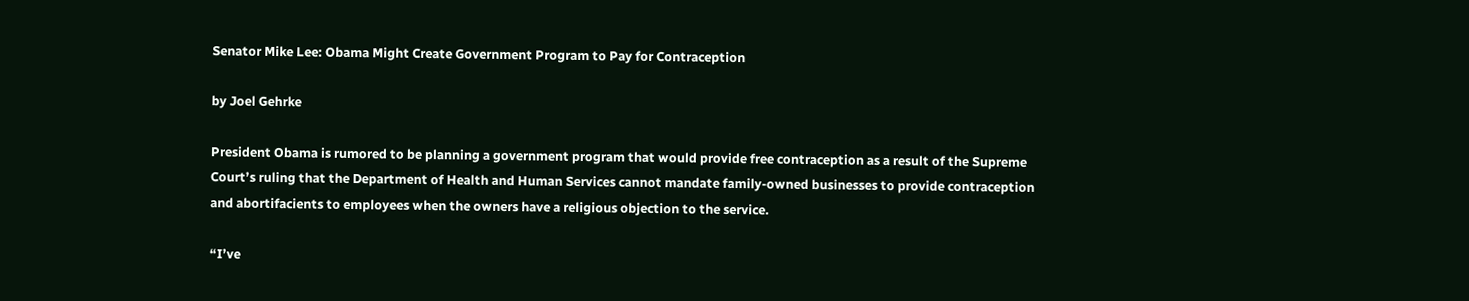Senator Mike Lee: Obama Might Create Government Program to Pay for Contraception

by Joel Gehrke

President Obama is rumored to be planning a government program that would provide free contraception as a result of the Supreme Court’s ruling that the Department of Health and Human Services cannot mandate family-owned businesses to provide contraception and abortifacients to employees when the owners have a religious objection to the service.

“I’ve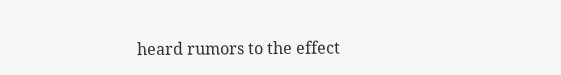heard rumors to the effect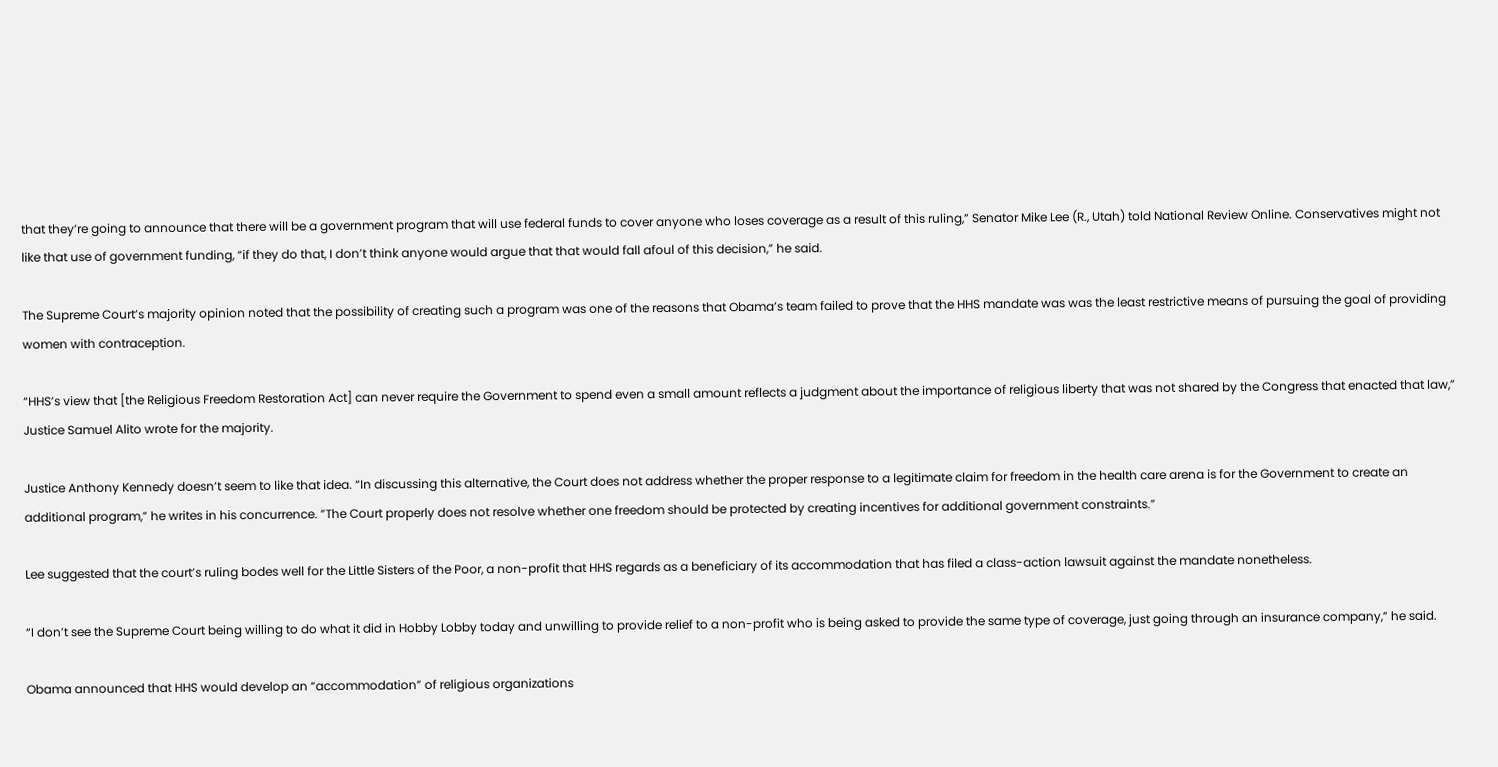that they’re going to announce that there will be a government program that will use federal funds to cover anyone who loses coverage as a result of this ruling,” Senator Mike Lee (R., Utah) told National Review Online. Conservatives might not like that use of government funding, “if they do that, I don’t think anyone would argue that that would fall afoul of this decision,” he said.

The Supreme Court’s majority opinion noted that the possibility of creating such a program was one of the reasons that Obama’s team failed to prove that the HHS mandate was was the least restrictive means of pursuing the goal of providing women with contraception.

“HHS’s view that [the Religious Freedom Restoration Act] can never require the Government to spend even a small amount reflects a judgment about the importance of religious liberty that was not shared by the Congress that enacted that law,” Justice Samuel Alito wrote for the majority.

Justice Anthony Kennedy doesn’t seem to like that idea. “In discussing this alternative, the Court does not address whether the proper response to a legitimate claim for freedom in the health care arena is for the Government to create an additional program,” he writes in his concurrence. ”The Court properly does not resolve whether one freedom should be protected by creating incentives for additional government constraints.”

Lee suggested that the court’s ruling bodes well for the Little Sisters of the Poor, a non-profit that HHS regards as a beneficiary of its accommodation that has filed a class-action lawsuit against the mandate nonetheless.

“I don’t see the Supreme Court being willing to do what it did in Hobby Lobby today and unwilling to provide relief to a non-profit who is being asked to provide the same type of coverage, just going through an insurance company,” he said.

Obama announced that HHS would develop an “accommodation” of religious organizations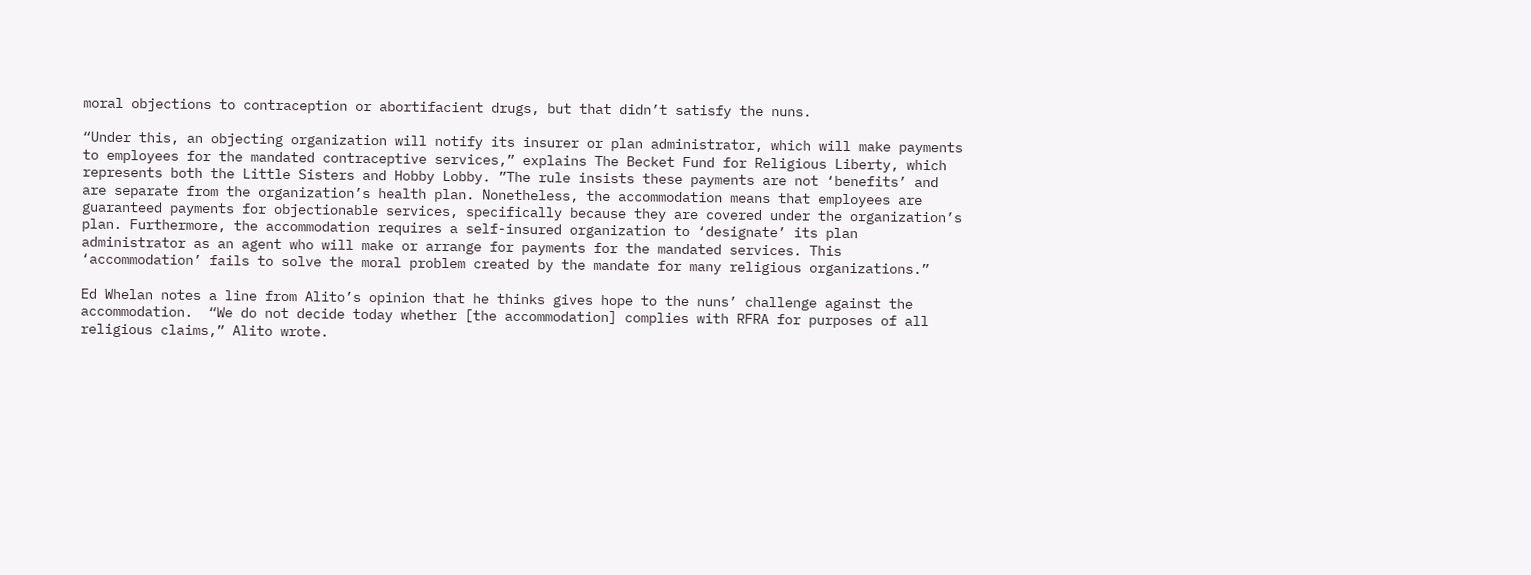moral objections to contraception or abortifacient drugs, but that didn’t satisfy the nuns.

“Under this, an objecting organization will notify its insurer or plan administrator, which will make payments to employees for the mandated contraceptive services,” explains The Becket Fund for Religious Liberty, which represents both the Little Sisters and Hobby Lobby. ”The rule insists these payments are not ‘benefits’ and are separate from the organization’s health plan. Nonetheless, the accommodation means that employees are guaranteed payments for objectionable services, specifically because they are covered under the organization’s plan. Furthermore, the accommodation requires a self-insured organization to ‘designate’ its plan administrator as an agent who will make or arrange for payments for the mandated services. This ‘accommodation’ fails to solve the moral problem created by the mandate for many religious organizations.”

Ed Whelan notes a line from Alito’s opinion that he thinks gives hope to the nuns’ challenge against the accommodation.  “We do not decide today whether [the accommodation] complies with RFRA for purposes of all religious claims,” Alito wrote.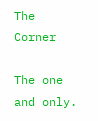The Corner

The one and only.